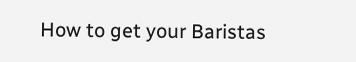How to get your Baristas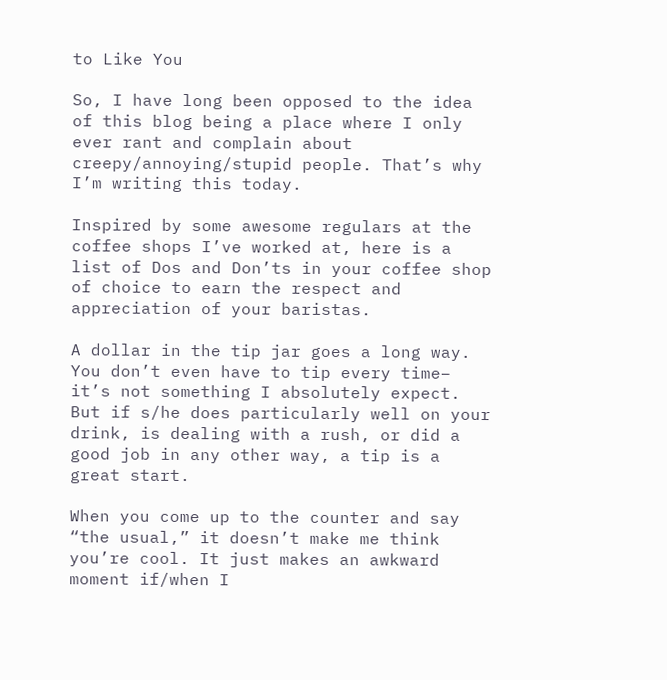to Like You

So, I have long been opposed to the idea of this blog being a place where I only ever rant and complain about creepy/annoying/stupid people. That’s why I’m writing this today.

Inspired by some awesome regulars at the coffee shops I’ve worked at, here is a list of Dos and Don’ts in your coffee shop of choice to earn the respect and appreciation of your baristas.

A dollar in the tip jar goes a long way. You don’t even have to tip every time– it’s not something I absolutely expect. But if s/he does particularly well on your drink, is dealing with a rush, or did a good job in any other way, a tip is a great start.

When you come up to the counter and say “the usual,” it doesn’t make me think you’re cool. It just makes an awkward moment if/when I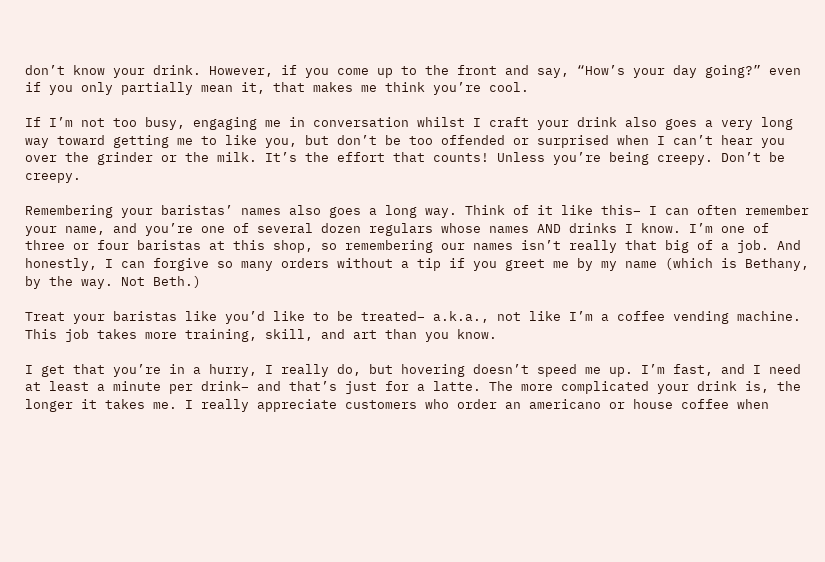don’t know your drink. However, if you come up to the front and say, “How’s your day going?” even if you only partially mean it, that makes me think you’re cool.

If I’m not too busy, engaging me in conversation whilst I craft your drink also goes a very long way toward getting me to like you, but don’t be too offended or surprised when I can’t hear you over the grinder or the milk. It’s the effort that counts! Unless you’re being creepy. Don’t be creepy.

Remembering your baristas’ names also goes a long way. Think of it like this– I can often remember your name, and you’re one of several dozen regulars whose names AND drinks I know. I’m one of three or four baristas at this shop, so remembering our names isn’t really that big of a job. And honestly, I can forgive so many orders without a tip if you greet me by my name (which is Bethany, by the way. Not Beth.)

Treat your baristas like you’d like to be treated– a.k.a., not like I’m a coffee vending machine. This job takes more training, skill, and art than you know.

I get that you’re in a hurry, I really do, but hovering doesn’t speed me up. I’m fast, and I need at least a minute per drink– and that’s just for a latte. The more complicated your drink is, the longer it takes me. I really appreciate customers who order an americano or house coffee when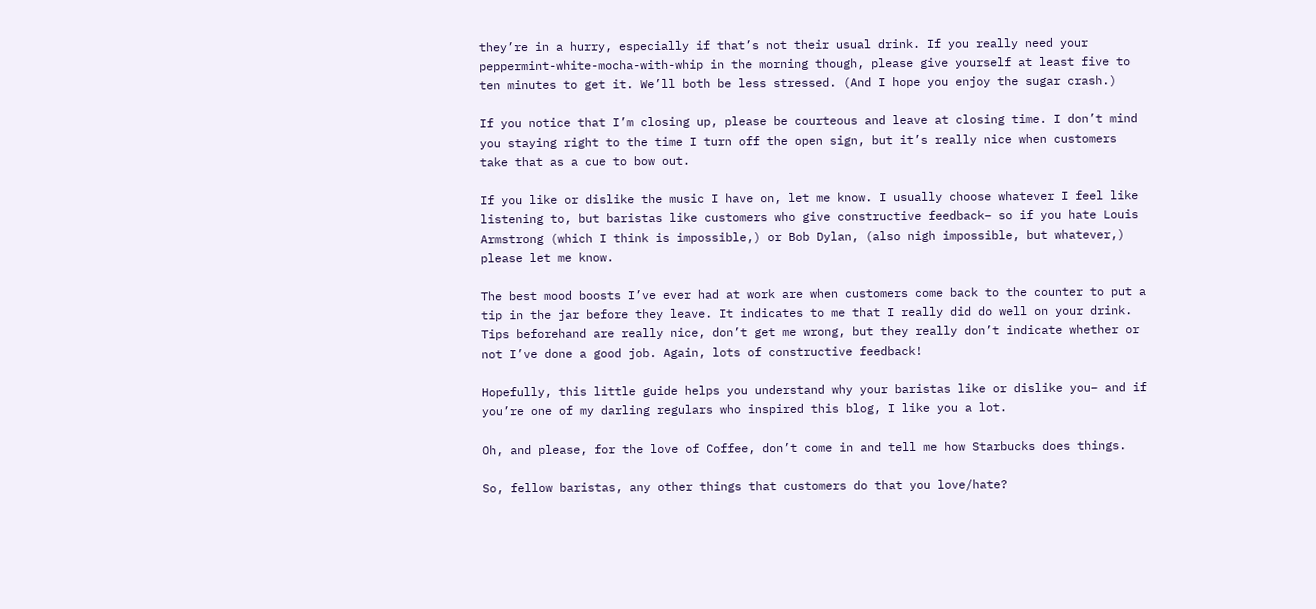they’re in a hurry, especially if that’s not their usual drink. If you really need your peppermint-white-mocha-with-whip in the morning though, please give yourself at least five to ten minutes to get it. We’ll both be less stressed. (And I hope you enjoy the sugar crash.)

If you notice that I’m closing up, please be courteous and leave at closing time. I don’t mind you staying right to the time I turn off the open sign, but it’s really nice when customers take that as a cue to bow out.

If you like or dislike the music I have on, let me know. I usually choose whatever I feel like listening to, but baristas like customers who give constructive feedback– so if you hate Louis Armstrong (which I think is impossible,) or Bob Dylan, (also nigh impossible, but whatever,) please let me know.

The best mood boosts I’ve ever had at work are when customers come back to the counter to put a tip in the jar before they leave. It indicates to me that I really did do well on your drink. Tips beforehand are really nice, don’t get me wrong, but they really don’t indicate whether or not I’ve done a good job. Again, lots of constructive feedback!

Hopefully, this little guide helps you understand why your baristas like or dislike you– and if you’re one of my darling regulars who inspired this blog, I like you a lot.

Oh, and please, for the love of Coffee, don’t come in and tell me how Starbucks does things.

So, fellow baristas, any other things that customers do that you love/hate?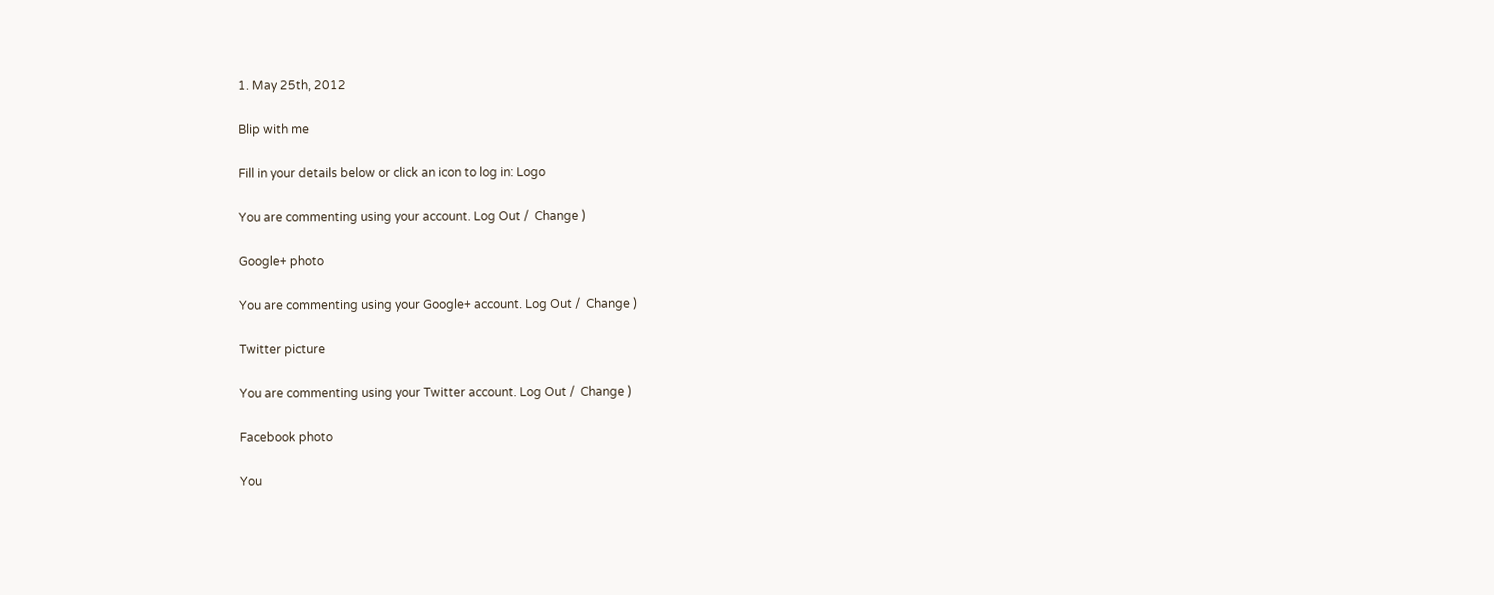1. May 25th, 2012

Blip with me

Fill in your details below or click an icon to log in: Logo

You are commenting using your account. Log Out /  Change )

Google+ photo

You are commenting using your Google+ account. Log Out /  Change )

Twitter picture

You are commenting using your Twitter account. Log Out /  Change )

Facebook photo

You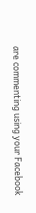are commenting using your Facebook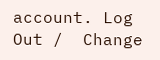account. Log Out /  Change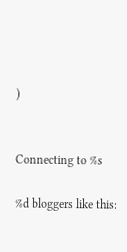)


Connecting to %s

%d bloggers like this: